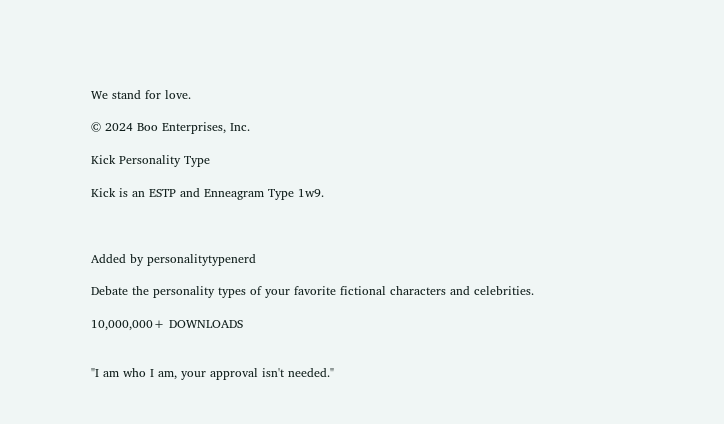We stand for love.

© 2024 Boo Enterprises, Inc.

Kick Personality Type

Kick is an ESTP and Enneagram Type 1w9.



Added by personalitytypenerd

Debate the personality types of your favorite fictional characters and celebrities.

10,000,000+ DOWNLOADS


"I am who I am, your approval isn't needed."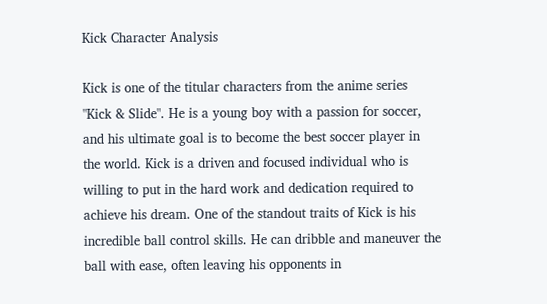Kick Character Analysis

Kick is one of the titular characters from the anime series "Kick & Slide". He is a young boy with a passion for soccer, and his ultimate goal is to become the best soccer player in the world. Kick is a driven and focused individual who is willing to put in the hard work and dedication required to achieve his dream. One of the standout traits of Kick is his incredible ball control skills. He can dribble and maneuver the ball with ease, often leaving his opponents in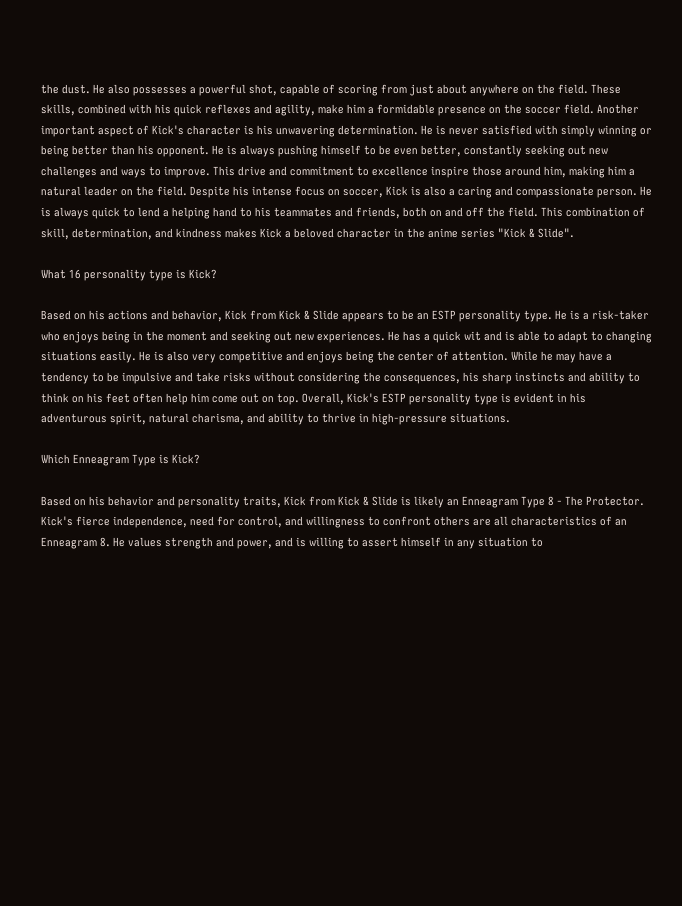the dust. He also possesses a powerful shot, capable of scoring from just about anywhere on the field. These skills, combined with his quick reflexes and agility, make him a formidable presence on the soccer field. Another important aspect of Kick's character is his unwavering determination. He is never satisfied with simply winning or being better than his opponent. He is always pushing himself to be even better, constantly seeking out new challenges and ways to improve. This drive and commitment to excellence inspire those around him, making him a natural leader on the field. Despite his intense focus on soccer, Kick is also a caring and compassionate person. He is always quick to lend a helping hand to his teammates and friends, both on and off the field. This combination of skill, determination, and kindness makes Kick a beloved character in the anime series "Kick & Slide".

What 16 personality type is Kick?

Based on his actions and behavior, Kick from Kick & Slide appears to be an ESTP personality type. He is a risk-taker who enjoys being in the moment and seeking out new experiences. He has a quick wit and is able to adapt to changing situations easily. He is also very competitive and enjoys being the center of attention. While he may have a tendency to be impulsive and take risks without considering the consequences, his sharp instincts and ability to think on his feet often help him come out on top. Overall, Kick's ESTP personality type is evident in his adventurous spirit, natural charisma, and ability to thrive in high-pressure situations.

Which Enneagram Type is Kick?

Based on his behavior and personality traits, Kick from Kick & Slide is likely an Enneagram Type 8 - The Protector. Kick's fierce independence, need for control, and willingness to confront others are all characteristics of an Enneagram 8. He values strength and power, and is willing to assert himself in any situation to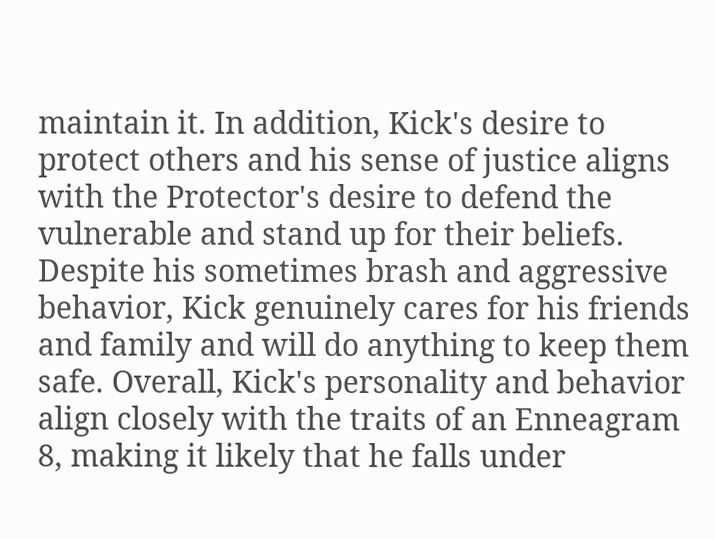maintain it. In addition, Kick's desire to protect others and his sense of justice aligns with the Protector's desire to defend the vulnerable and stand up for their beliefs. Despite his sometimes brash and aggressive behavior, Kick genuinely cares for his friends and family and will do anything to keep them safe. Overall, Kick's personality and behavior align closely with the traits of an Enneagram 8, making it likely that he falls under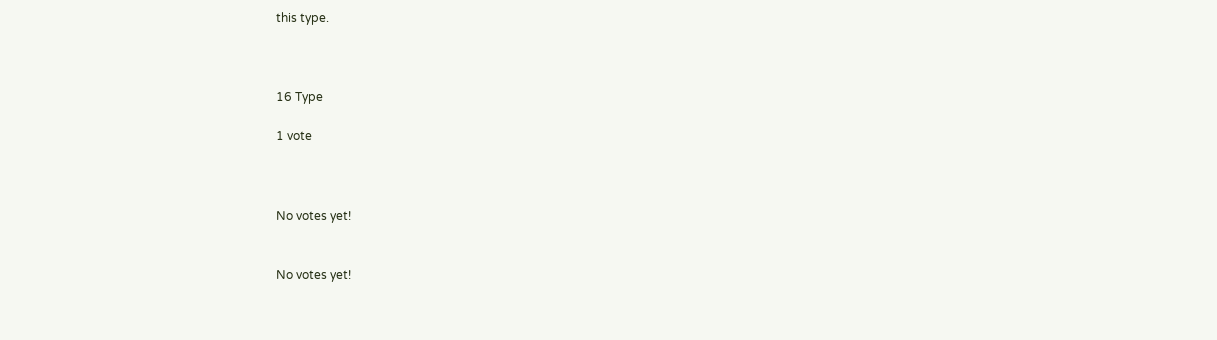this type.



16 Type

1 vote



No votes yet!


No votes yet!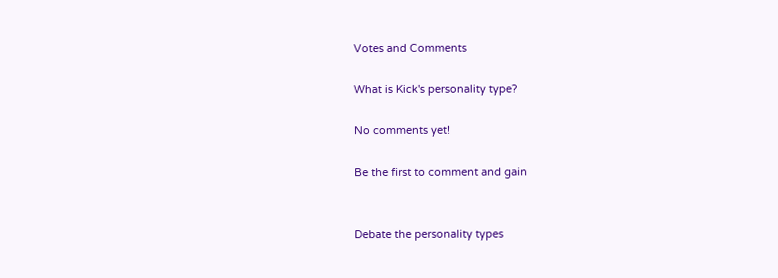Votes and Comments

What is Kick's personality type?

No comments yet!

Be the first to comment and gain


Debate the personality types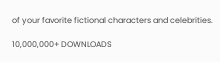of your favorite fictional characters and celebrities.

10,000,000+ DOWNLOADS